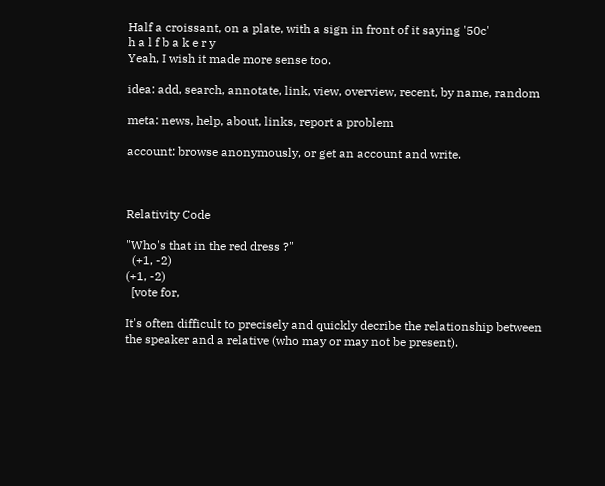Half a croissant, on a plate, with a sign in front of it saying '50c'
h a l f b a k e r y
Yeah, I wish it made more sense too.

idea: add, search, annotate, link, view, overview, recent, by name, random

meta: news, help, about, links, report a problem

account: browse anonymously, or get an account and write.



Relativity Code

"Who's that in the red dress ?"
  (+1, -2)
(+1, -2)
  [vote for,

It's often difficult to precisely and quickly decribe the relationship between the speaker and a relative (who may or may not be present).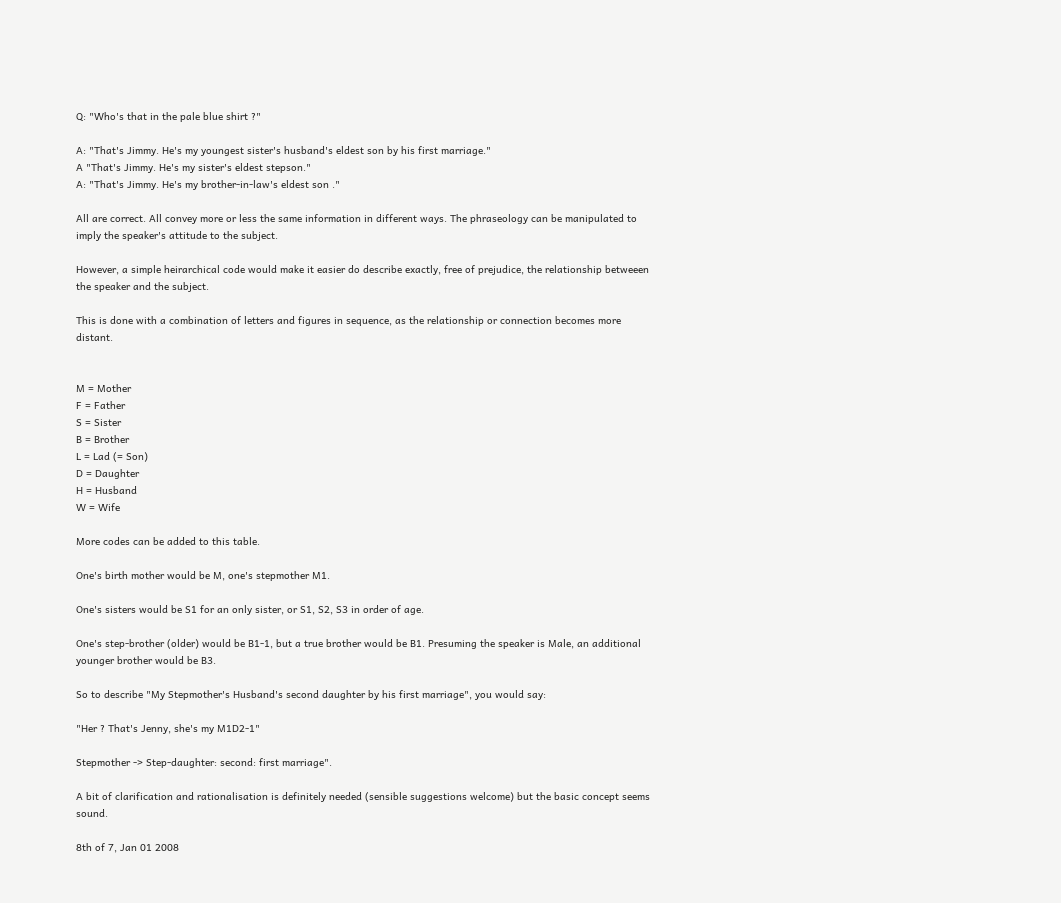Q: "Who's that in the pale blue shirt ?"

A: "That's Jimmy. He's my youngest sister's husband's eldest son by his first marriage."
A "That's Jimmy. He's my sister's eldest stepson."
A: "That's Jimmy. He's my brother-in-law's eldest son ."

All are correct. All convey more or less the same information in different ways. The phraseology can be manipulated to imply the speaker's attitude to the subject.

However, a simple heirarchical code would make it easier do describe exactly, free of prejudice, the relationship betweeen the speaker and the subject.

This is done with a combination of letters and figures in sequence, as the relationship or connection becomes more distant.


M = Mother
F = Father
S = Sister
B = Brother
L = Lad (= Son)
D = Daughter
H = Husband
W = Wife

More codes can be added to this table.

One's birth mother would be M, one's stepmother M1.

One's sisters would be S1 for an only sister, or S1, S2, S3 in order of age.

One's step-brother (older) would be B1-1, but a true brother would be B1. Presuming the speaker is Male, an additional younger brother would be B3.

So to describe "My Stepmother's Husband's second daughter by his first marriage", you would say:

"Her ? That's Jenny, she's my M1D2-1"

Stepmother -> Step-daughter: second: first marriage".

A bit of clarification and rationalisation is definitely needed (sensible suggestions welcome) but the basic concept seems sound.

8th of 7, Jan 01 2008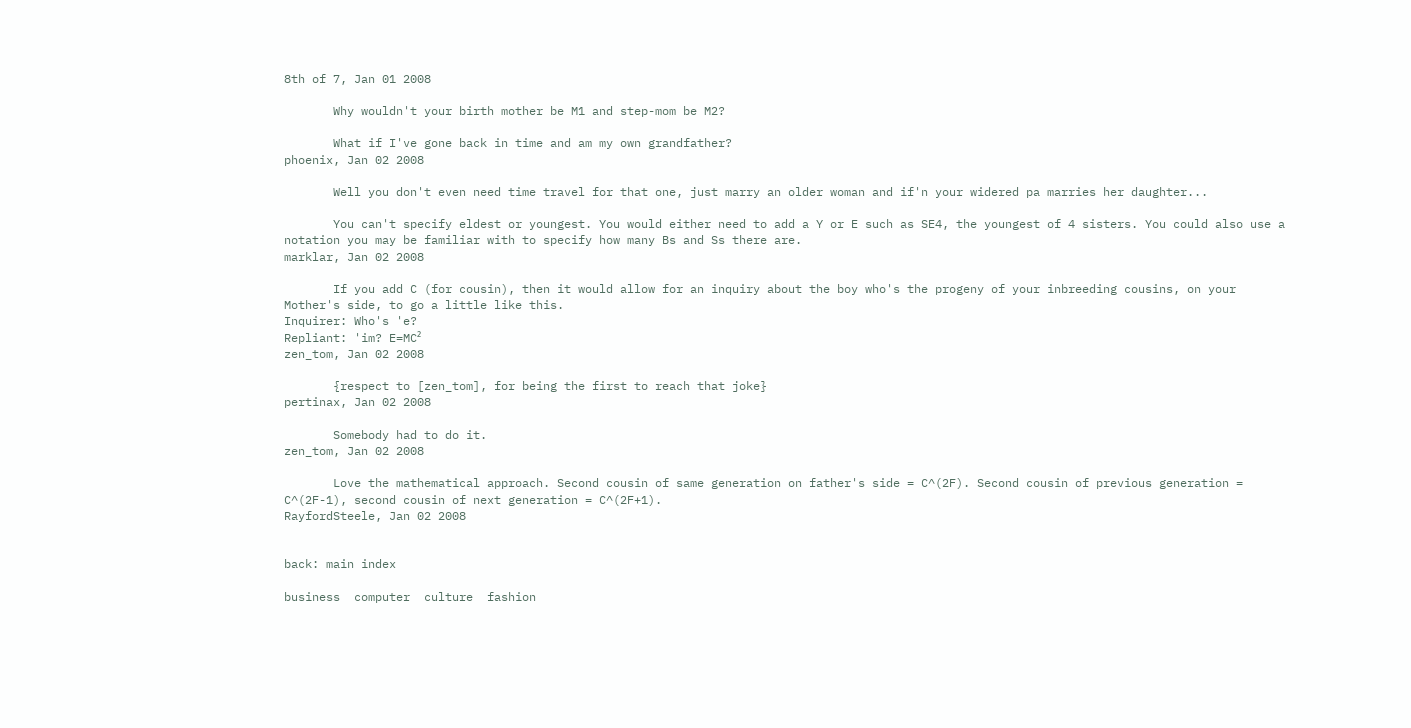8th of 7, Jan 01 2008

       Why wouldn't your birth mother be M1 and step-mom be M2?

       What if I've gone back in time and am my own grandfather?
phoenix, Jan 02 2008

       Well you don't even need time travel for that one, just marry an older woman and if'n your widered pa marries her daughter...

       You can't specify eldest or youngest. You would either need to add a Y or E such as SE4, the youngest of 4 sisters. You could also use a notation you may be familiar with to specify how many Bs and Ss there are.
marklar, Jan 02 2008

       If you add C (for cousin), then it would allow for an inquiry about the boy who's the progeny of your inbreeding cousins, on your Mother's side, to go a little like this.
Inquirer: Who's 'e?
Repliant: 'im? E=MC²
zen_tom, Jan 02 2008

       {respect to [zen_tom], for being the first to reach that joke}
pertinax, Jan 02 2008

       Somebody had to do it.
zen_tom, Jan 02 2008

       Love the mathematical approach. Second cousin of same generation on father's side = C^(2F). Second cousin of previous generation = C^(2F-1), second cousin of next generation = C^(2F+1).
RayfordSteele, Jan 02 2008


back: main index

business  computer  culture  fashion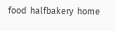food  halfbakery  home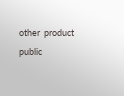other  product  public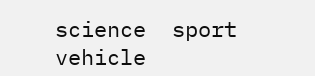science  sport  vehicle